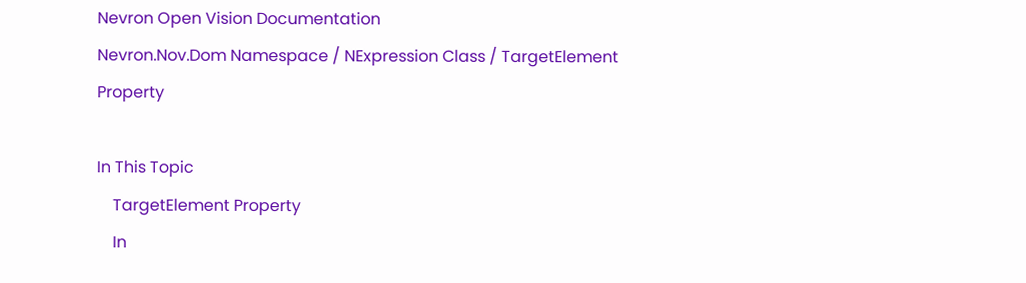Nevron Open Vision Documentation
Nevron.Nov.Dom Namespace / NExpression Class / TargetElement Property

In This Topic
    TargetElement Property
    In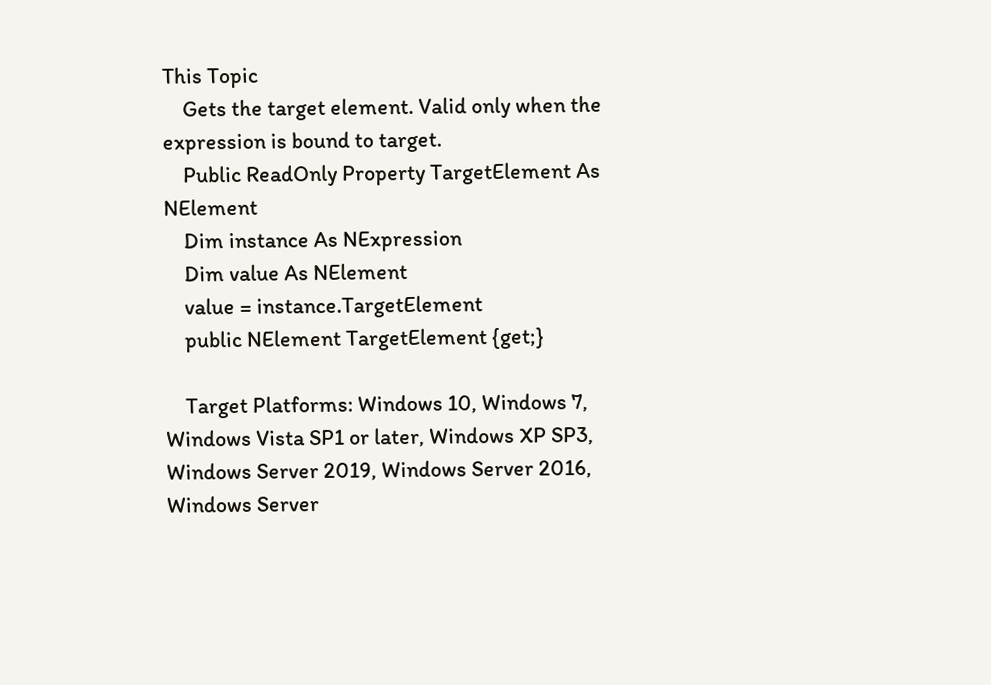This Topic
    Gets the target element. Valid only when the expression is bound to target.
    Public ReadOnly Property TargetElement As NElement
    Dim instance As NExpression
    Dim value As NElement
    value = instance.TargetElement
    public NElement TargetElement {get;}

    Target Platforms: Windows 10, Windows 7, Windows Vista SP1 or later, Windows XP SP3, Windows Server 2019, Windows Server 2016, Windows Server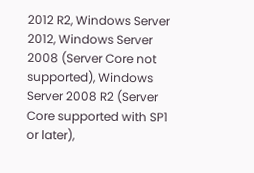2012 R2, Windows Server 2012, Windows Server 2008 (Server Core not supported), Windows Server 2008 R2 (Server Core supported with SP1 or later),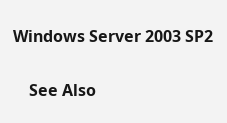Windows Server 2003 SP2

    See Also